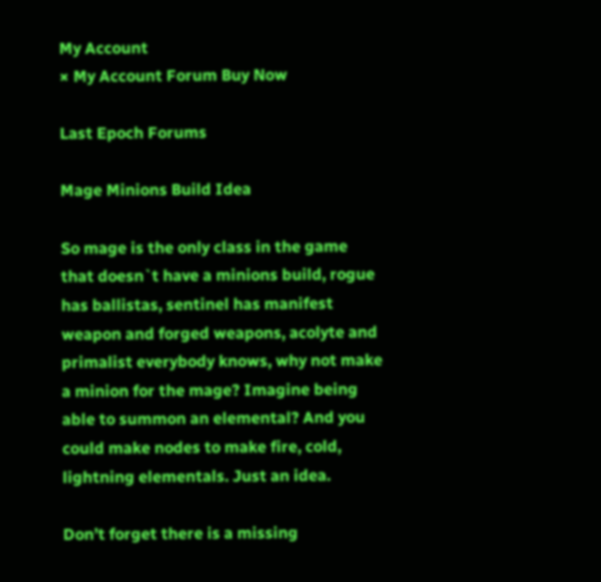My Account
× My Account Forum Buy Now

Last Epoch Forums

Mage Minions Build Idea

So mage is the only class in the game that doesn`t have a minions build, rogue has ballistas, sentinel has manifest weapon and forged weapons, acolyte and primalist everybody knows, why not make a minion for the mage? Imagine being able to summon an elemental? And you could make nodes to make fire, cold, lightning elementals. Just an idea.

Don’t forget there is a missing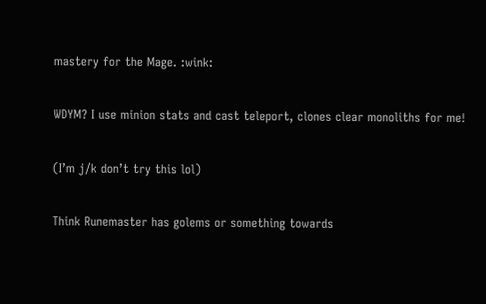mastery for the Mage. :wink:

WDYM? I use minion stats and cast teleport, clones clear monoliths for me!

(I’m j/k don’t try this lol)

Think Runemaster has golems or something towards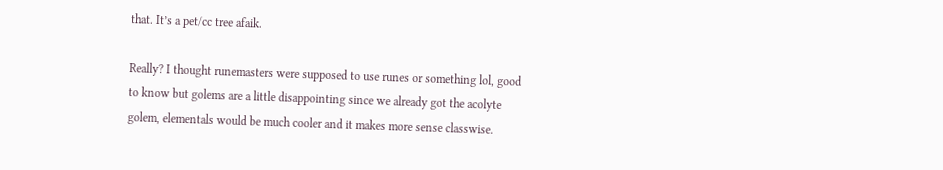that. It’s a pet/cc tree afaik.

Really? I thought runemasters were supposed to use runes or something lol, good to know but golems are a little disappointing since we already got the acolyte golem, elementals would be much cooler and it makes more sense classwise.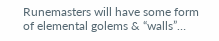Runemasters will have some form of elemental golems & “walls”…